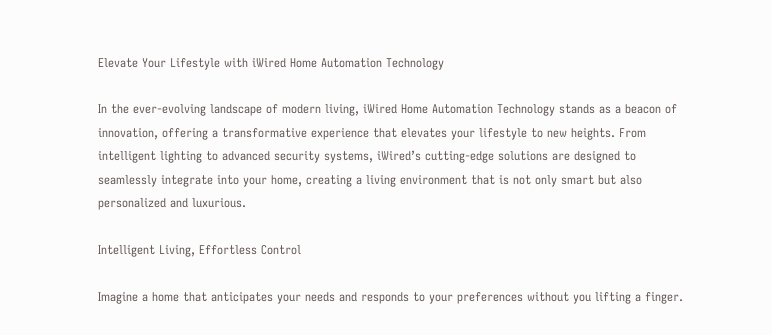Elevate Your Lifestyle with iWired Home Automation Technology

In the ever-evolving landscape of modern living, iWired Home Automation Technology stands as a beacon of innovation, offering a transformative experience that elevates your lifestyle to new heights. From intelligent lighting to advanced security systems, iWired’s cutting-edge solutions are designed to seamlessly integrate into your home, creating a living environment that is not only smart but also personalized and luxurious.

Intelligent Living, Effortless Control

Imagine a home that anticipates your needs and responds to your preferences without you lifting a finger.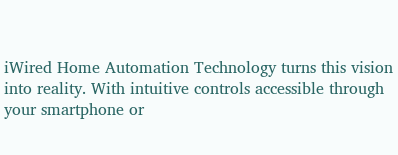iWired Home Automation Technology turns this vision into reality. With intuitive controls accessible through your smartphone or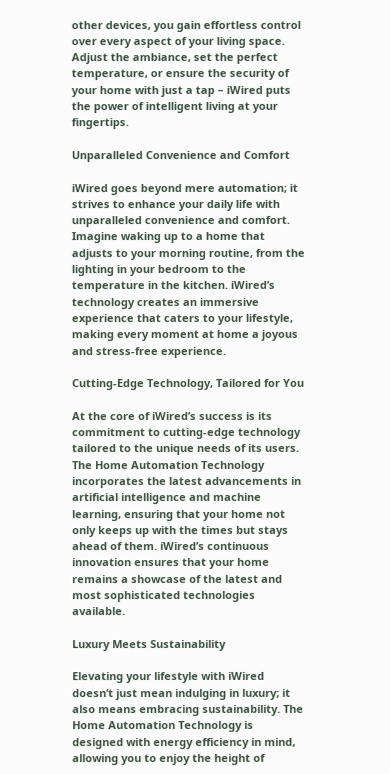other devices, you gain effortless control over every aspect of your living space. Adjust the ambiance, set the perfect temperature, or ensure the security of your home with just a tap – iWired puts the power of intelligent living at your fingertips.

Unparalleled Convenience and Comfort

iWired goes beyond mere automation; it strives to enhance your daily life with unparalleled convenience and comfort. Imagine waking up to a home that adjusts to your morning routine, from the lighting in your bedroom to the temperature in the kitchen. iWired’s technology creates an immersive experience that caters to your lifestyle, making every moment at home a joyous and stress-free experience.

Cutting-Edge Technology, Tailored for You

At the core of iWired’s success is its commitment to cutting-edge technology tailored to the unique needs of its users. The Home Automation Technology incorporates the latest advancements in artificial intelligence and machine learning, ensuring that your home not only keeps up with the times but stays ahead of them. iWired’s continuous innovation ensures that your home remains a showcase of the latest and most sophisticated technologies available.

Luxury Meets Sustainability

Elevating your lifestyle with iWired doesn’t just mean indulging in luxury; it also means embracing sustainability. The Home Automation Technology is designed with energy efficiency in mind, allowing you to enjoy the height of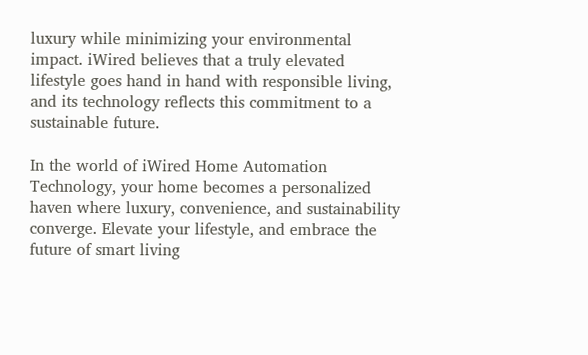luxury while minimizing your environmental impact. iWired believes that a truly elevated lifestyle goes hand in hand with responsible living, and its technology reflects this commitment to a sustainable future.

In the world of iWired Home Automation Technology, your home becomes a personalized haven where luxury, convenience, and sustainability converge. Elevate your lifestyle, and embrace the future of smart living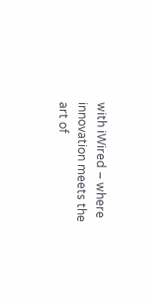with iWired – where innovation meets the art of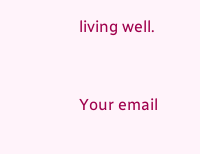living well.


Your email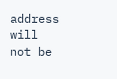address will not be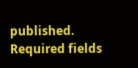published. Required fields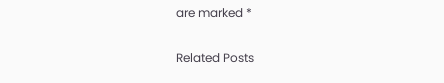are marked *

Related Posts